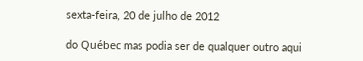sexta-feira, 20 de julho de 2012

do Québec mas podia ser de qualquer outro aqui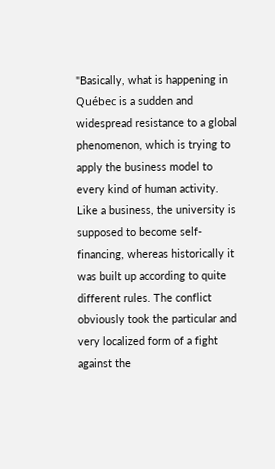"Basically, what is happening in Québec is a sudden and widespread resistance to a global phenomenon, which is trying to apply the business model to every kind of human activity. Like a business, the university is supposed to become self-financing, whereas historically it was built up according to quite different rules. The conflict obviously took the particular and very localized form of a fight against the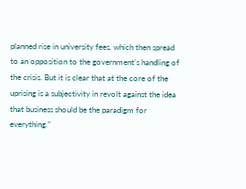planned rise in university fees, which then spread to an opposition to the government’s handling of the crisis. But it is clear that at the core of the uprising is a subjectivity in revolt against the idea that business should be the paradigm for everything."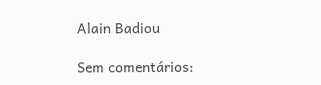Alain Badiou

Sem comentários: